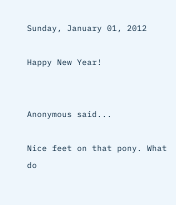Sunday, January 01, 2012

Happy New Year!


Anonymous said...

Nice feet on that pony. What do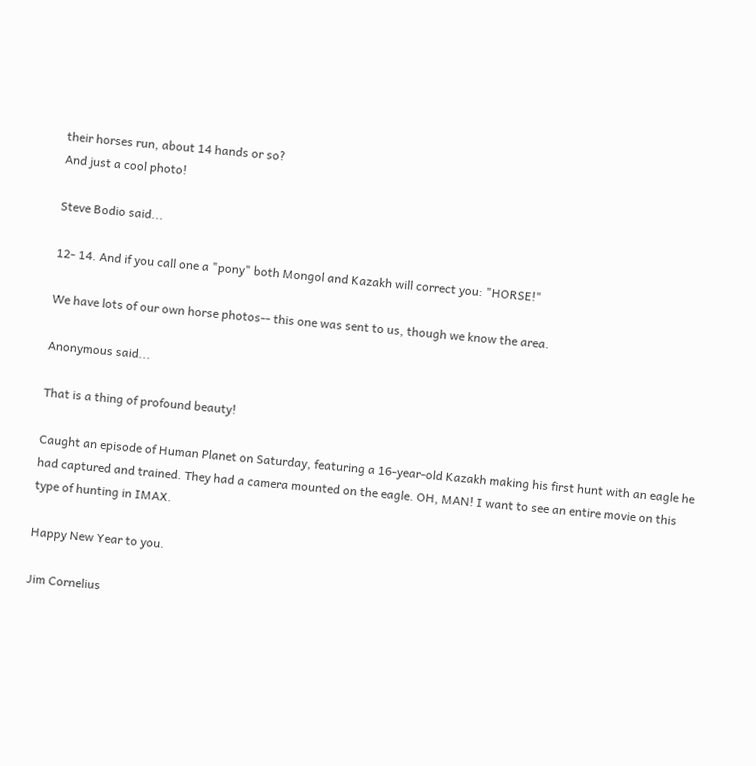their horses run, about 14 hands or so?
And just a cool photo!

Steve Bodio said...

12- 14. And if you call one a "pony" both Mongol and Kazakh will correct you: "HORSE!"

We have lots of our own horse photos-- this one was sent to us, though we know the area.

Anonymous said...

That is a thing of profound beauty!

Caught an episode of Human Planet on Saturday, featuring a 16-year-old Kazakh making his first hunt with an eagle he had captured and trained. They had a camera mounted on the eagle. OH, MAN! I want to see an entire movie on this type of hunting in IMAX.

Happy New Year to you.

Jim Cornelius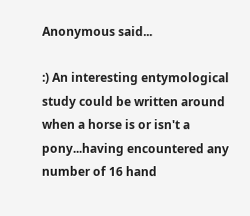Anonymous said...

:) An interesting entymological study could be written around when a horse is or isn't a pony...having encountered any number of 16 hand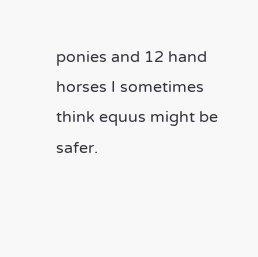ponies and 12 hand horses I sometimes think equus might be safer.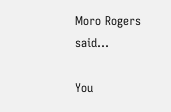Moro Rogers said...

You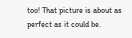too! That picture is about as perfect as it could be.